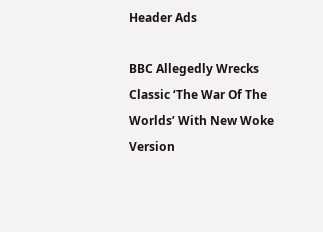Header Ads

BBC Allegedly Wrecks Classic ‘The War Of The Worlds’ With New Woke Version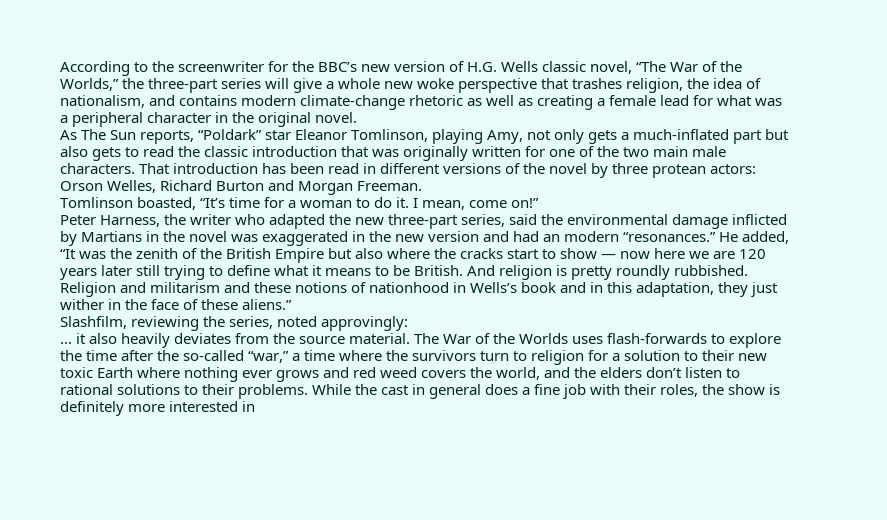According to the screenwriter for the BBC’s new version of H.G. Wells classic novel, “The War of the Worlds,” the three-part series will give a whole new woke perspective that trashes religion, the idea of nationalism, and contains modern climate-change rhetoric as well as creating a female lead for what was a peripheral character in the original novel.
As The Sun reports, “Poldark” star Eleanor Tomlinson, playing Amy, not only gets a much-inflated part but also gets to read the classic introduction that was originally written for one of the two main male characters. That introduction has been read in different versions of the novel by three protean actors: Orson Welles, Richard Burton and Morgan Freeman.
Tomlinson boasted, “It’s time for a woman to do it. I mean, come on!”
Peter Harness, the writer who adapted the new three-part series, said the environmental damage inflicted by Martians in the novel was exaggerated in the new version and had an modern “resonances.” He added, “It was the zenith of the British Empire but also where the cracks start to show — now here we are 120 years later still trying to define what it means to be British. And religion is pretty roundly rubbished. Religion and militarism and these notions of nationhood in Wells’s book and in this adaptation, they just wither in the face of these aliens.”
Slashfilm, reviewing the series, noted approvingly:
… it also heavily deviates from the source material. The War of the Worlds uses flash-forwards to explore the time after the so-called “war,” a time where the survivors turn to religion for a solution to their new toxic Earth where nothing ever grows and red weed covers the world, and the elders don’t listen to rational solutions to their problems. While the cast in general does a fine job with their roles, the show is definitely more interested in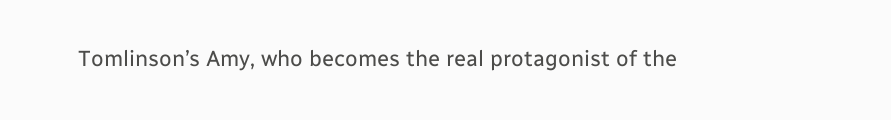Tomlinson’s Amy, who becomes the real protagonist of the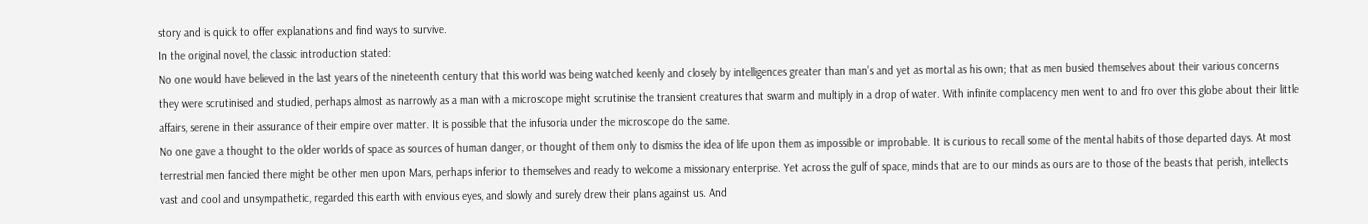story and is quick to offer explanations and find ways to survive.
In the original novel, the classic introduction stated:
No one would have believed in the last years of the nineteenth century that this world was being watched keenly and closely by intelligences greater than man’s and yet as mortal as his own; that as men busied themselves about their various concerns they were scrutinised and studied, perhaps almost as narrowly as a man with a microscope might scrutinise the transient creatures that swarm and multiply in a drop of water. With infinite complacency men went to and fro over this globe about their little affairs, serene in their assurance of their empire over matter. It is possible that the infusoria under the microscope do the same.
No one gave a thought to the older worlds of space as sources of human danger, or thought of them only to dismiss the idea of life upon them as impossible or improbable. It is curious to recall some of the mental habits of those departed days. At most terrestrial men fancied there might be other men upon Mars, perhaps inferior to themselves and ready to welcome a missionary enterprise. Yet across the gulf of space, minds that are to our minds as ours are to those of the beasts that perish, intellects vast and cool and unsympathetic, regarded this earth with envious eyes, and slowly and surely drew their plans against us. And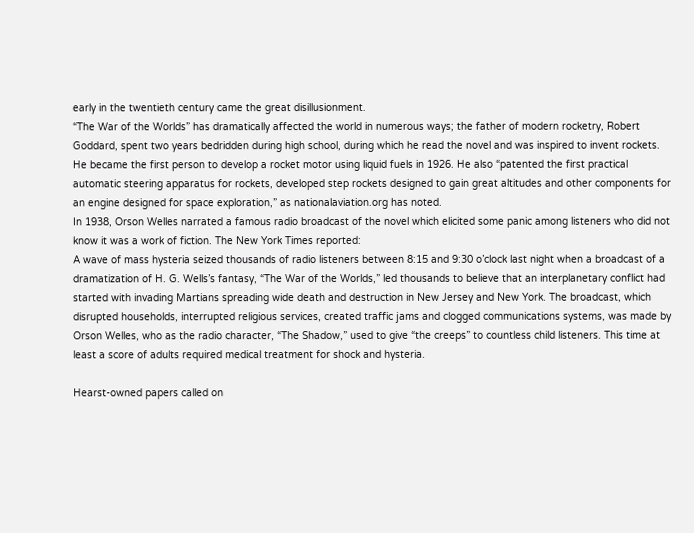early in the twentieth century came the great disillusionment.
“The War of the Worlds” has dramatically affected the world in numerous ways; the father of modern rocketry, Robert Goddard, spent two years bedridden during high school, during which he read the novel and was inspired to invent rockets. He became the first person to develop a rocket motor using liquid fuels in 1926. He also “patented the first practical automatic steering apparatus for rockets, developed step rockets designed to gain great altitudes and other components for an engine designed for space exploration,” as nationalaviation.org has noted.
In 1938, Orson Welles narrated a famous radio broadcast of the novel which elicited some panic among listeners who did not know it was a work of fiction. The New York Times reported:
A wave of mass hysteria seized thousands of radio listeners between 8:15 and 9:30 o’clock last night when a broadcast of a dramatization of H. G. Wells’s fantasy, “The War of the Worlds,” led thousands to believe that an interplanetary conflict had started with invading Martians spreading wide death and destruction in New Jersey and New York. The broadcast, which disrupted households, interrupted religious services, created traffic jams and clogged communications systems, was made by Orson Welles, who as the radio character, “The Shadow,” used to give “the creeps” to countless child listeners. This time at least a score of adults required medical treatment for shock and hysteria.

Hearst-owned papers called on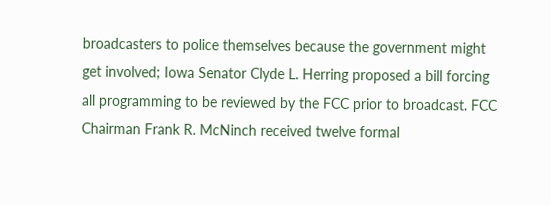broadcasters to police themselves because the government might get involved; Iowa Senator Clyde L. Herring proposed a bill forcing all programming to be reviewed by the FCC prior to broadcast. FCC Chairman Frank R. McNinch received twelve formal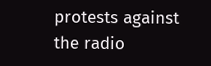protests against the radio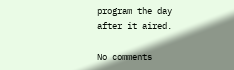program the day after it aired.

No comments